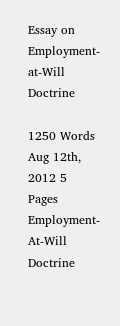Essay on Employment-at-Will Doctrine

1250 Words Aug 12th, 2012 5 Pages
Employment-At-Will Doctrine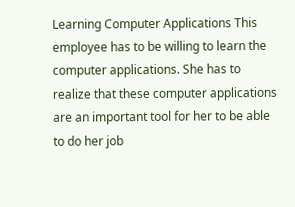Learning Computer Applications This employee has to be willing to learn the computer applications. She has to realize that these computer applications are an important tool for her to be able to do her job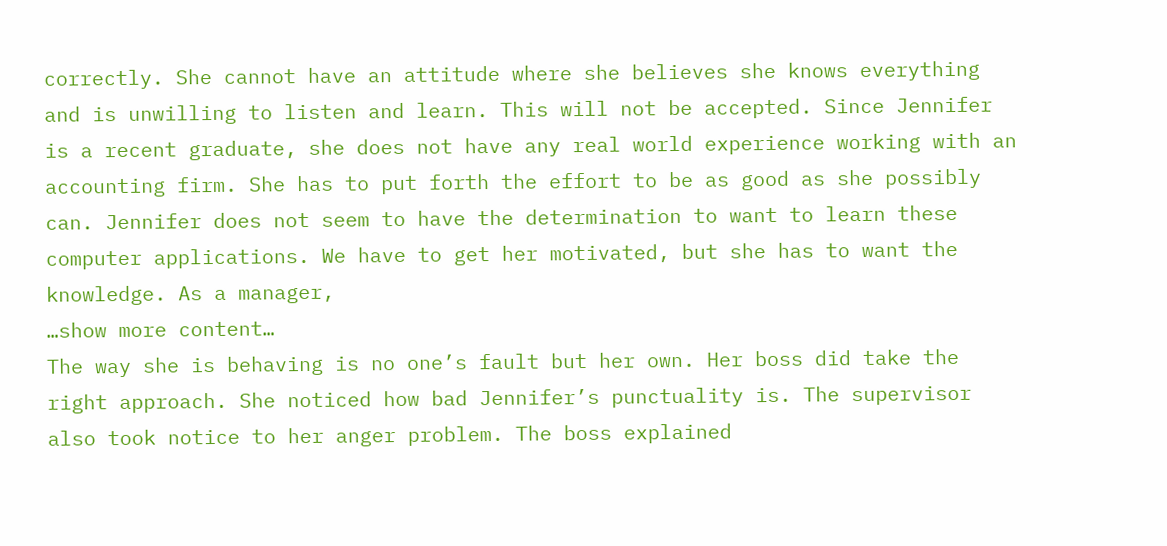correctly. She cannot have an attitude where she believes she knows everything and is unwilling to listen and learn. This will not be accepted. Since Jennifer is a recent graduate, she does not have any real world experience working with an accounting firm. She has to put forth the effort to be as good as she possibly can. Jennifer does not seem to have the determination to want to learn these computer applications. We have to get her motivated, but she has to want the knowledge. As a manager,
…show more content…
The way she is behaving is no one’s fault but her own. Her boss did take the right approach. She noticed how bad Jennifer’s punctuality is. The supervisor also took notice to her anger problem. The boss explained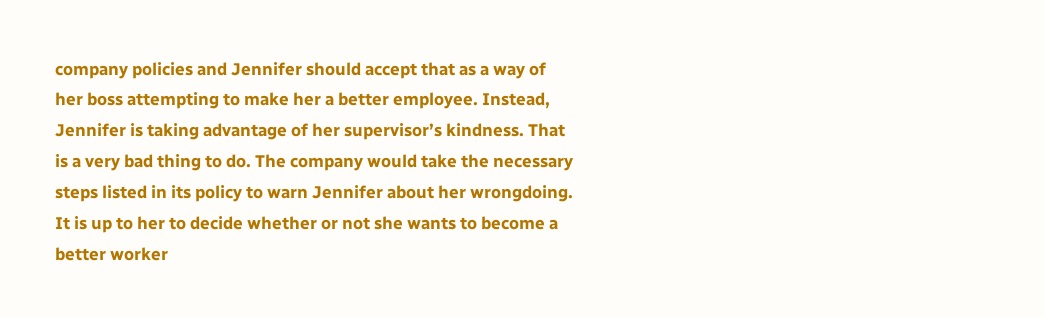company policies and Jennifer should accept that as a way of her boss attempting to make her a better employee. Instead, Jennifer is taking advantage of her supervisor’s kindness. That is a very bad thing to do. The company would take the necessary steps listed in its policy to warn Jennifer about her wrongdoing. It is up to her to decide whether or not she wants to become a better worker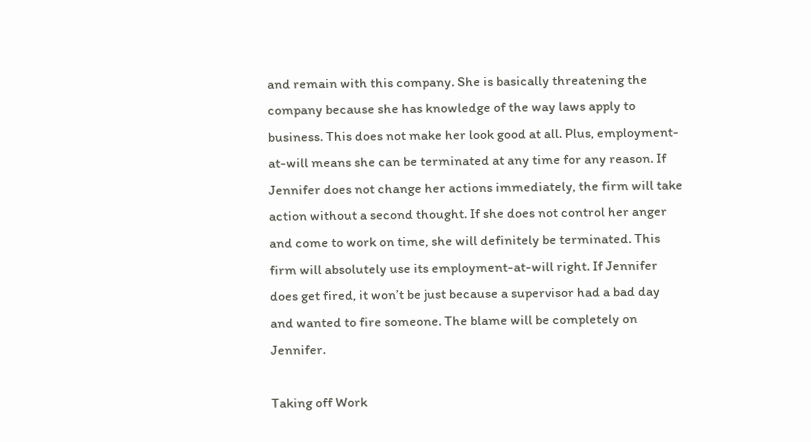and remain with this company. She is basically threatening the company because she has knowledge of the way laws apply to business. This does not make her look good at all. Plus, employment-at-will means she can be terminated at any time for any reason. If Jennifer does not change her actions immediately, the firm will take action without a second thought. If she does not control her anger and come to work on time, she will definitely be terminated. This firm will absolutely use its employment-at-will right. If Jennifer does get fired, it won’t be just because a supervisor had a bad day and wanted to fire someone. The blame will be completely on Jennifer.

Taking off Work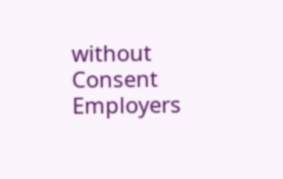without Consent Employers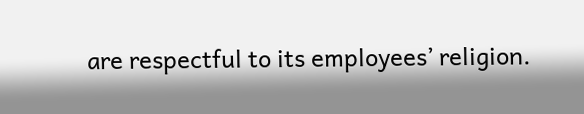are respectful to its employees’ religion.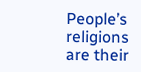People’s religions are their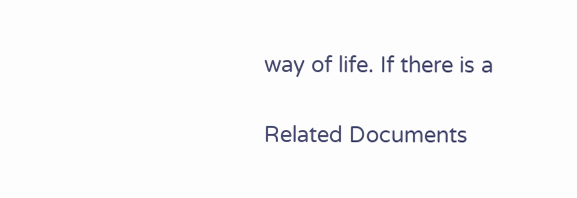way of life. If there is a

Related Documents